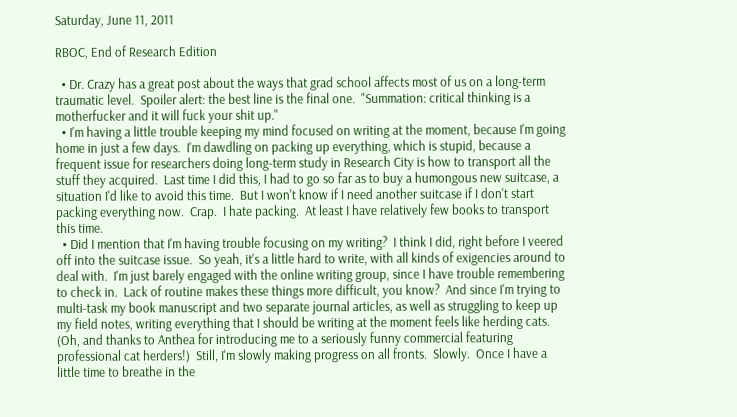Saturday, June 11, 2011

RBOC, End of Research Edition

  • Dr. Crazy has a great post about the ways that grad school affects most of us on a long-term traumatic level.  Spoiler alert: the best line is the final one.  "Summation: critical thinking is a motherfucker and it will fuck your shit up."
  • I'm having a little trouble keeping my mind focused on writing at the moment, because I'm going home in just a few days.  I'm dawdling on packing up everything, which is stupid, because a frequent issue for researchers doing long-term study in Research City is how to transport all the stuff they acquired.  Last time I did this, I had to go so far as to buy a humongous new suitcase, a situation I'd like to avoid this time.  But I won't know if I need another suitcase if I don't start packing everything now.  Crap.  I hate packing.  At least I have relatively few books to transport this time.
  • Did I mention that I'm having trouble focusing on my writing?  I think I did, right before I veered off into the suitcase issue.  So yeah, it's a little hard to write, with all kinds of exigencies around to deal with.  I'm just barely engaged with the online writing group, since I have trouble remembering to check in.  Lack of routine makes these things more difficult, you know?  And since I'm trying to multi-task my book manuscript and two separate journal articles, as well as struggling to keep up my field notes, writing everything that I should be writing at the moment feels like herding cats.  (Oh, and thanks to Anthea for introducing me to a seriously funny commercial featuring professional cat herders!)  Still, I'm slowly making progress on all fronts.  Slowly.  Once I have a little time to breathe in the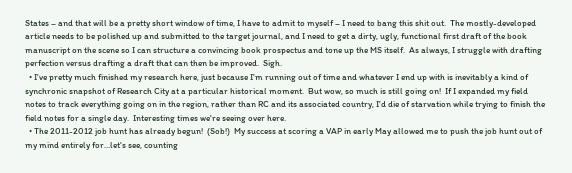States – and that will be a pretty short window of time, I have to admit to myself – I need to bang this shit out.  The mostly-developed article needs to be polished up and submitted to the target journal, and I need to get a dirty, ugly, functional first draft of the book manuscript on the scene so I can structure a convincing book prospectus and tone up the MS itself.  As always, I struggle with drafting perfection versus drafting a draft that can then be improved.  Sigh.
  • I've pretty much finished my research here, just because I'm running out of time and whatever I end up with is inevitably a kind of synchronic snapshot of Research City at a particular historical moment.  But wow, so much is still going on!  If I expanded my field notes to track everything going on in the region, rather than RC and its associated country, I'd die of starvation while trying to finish the field notes for a single day.  Interesting times we're seeing over here.
  • The 2011-2012 job hunt has already begun!  (Sob!)  My success at scoring a VAP in early May allowed me to push the job hunt out of my mind entirely for...let's see, counting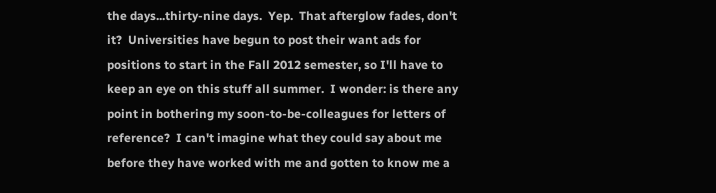the days...thirty-nine days.  Yep.  That afterglow fades, don't it?  Universities have begun to post their want ads for positions to start in the Fall 2012 semester, so I'll have to keep an eye on this stuff all summer.  I wonder: is there any point in bothering my soon-to-be-colleagues for letters of reference?  I can't imagine what they could say about me before they have worked with me and gotten to know me a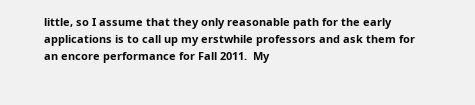little, so I assume that they only reasonable path for the early applications is to call up my erstwhile professors and ask them for an encore performance for Fall 2011.  My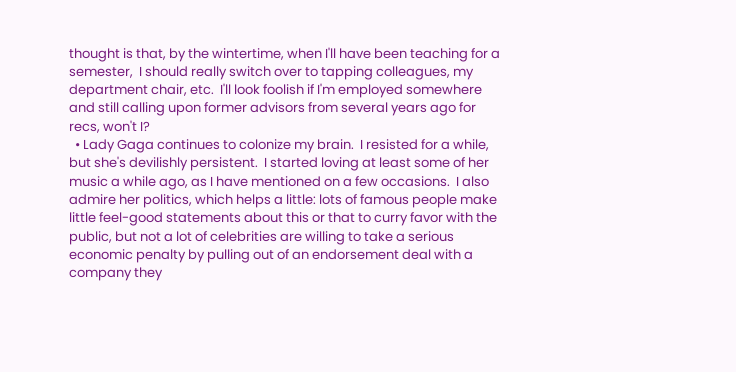thought is that, by the wintertime, when I'll have been teaching for a semester,  I should really switch over to tapping colleagues, my department chair, etc.  I'll look foolish if I'm employed somewhere and still calling upon former advisors from several years ago for recs, won't I?
  • Lady Gaga continues to colonize my brain.  I resisted for a while, but she's devilishly persistent.  I started loving at least some of her music a while ago, as I have mentioned on a few occasions.  I also admire her politics, which helps a little: lots of famous people make little feel-good statements about this or that to curry favor with the public, but not a lot of celebrities are willing to take a serious economic penalty by pulling out of an endorsement deal with a company they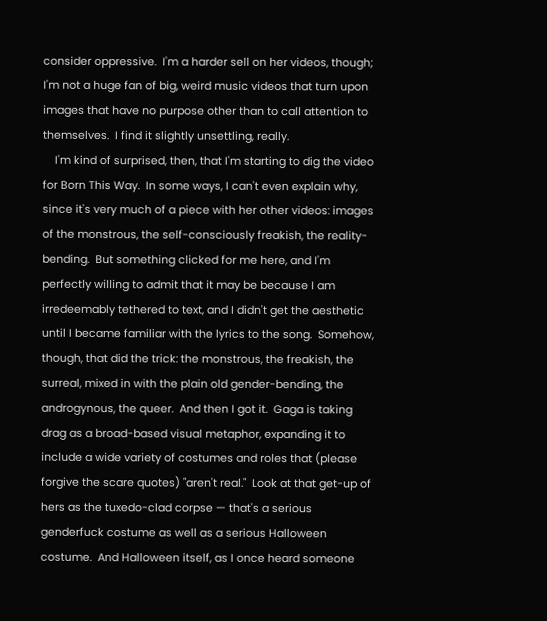consider oppressive.  I'm a harder sell on her videos, though; I'm not a huge fan of big, weird music videos that turn upon images that have no purpose other than to call attention to themselves.  I find it slightly unsettling, really.
    I'm kind of surprised, then, that I'm starting to dig the video for Born This Way.  In some ways, I can't even explain why, since it's very much of a piece with her other videos: images of the monstrous, the self-consciously freakish, the reality-bending.  But something clicked for me here, and I'm perfectly willing to admit that it may be because I am irredeemably tethered to text, and I didn't get the aesthetic until I became familiar with the lyrics to the song.  Somehow, though, that did the trick: the monstrous, the freakish, the surreal, mixed in with the plain old gender-bending, the androgynous, the queer.  And then I got it.  Gaga is taking drag as a broad-based visual metaphor, expanding it to include a wide variety of costumes and roles that (please forgive the scare quotes) "aren't real."  Look at that get-up of hers as the tuxedo-clad corpse — that's a serious genderfuck costume as well as a serious Halloween costume.  And Halloween itself, as I once heard someone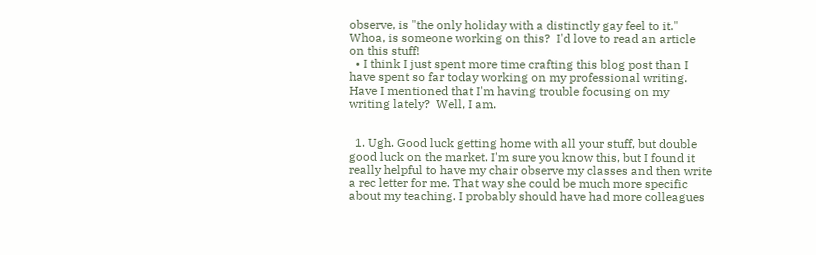observe, is "the only holiday with a distinctly gay feel to it."  Whoa, is someone working on this?  I'd love to read an article on this stuff!
  • I think I just spent more time crafting this blog post than I have spent so far today working on my professional writing.  Have I mentioned that I'm having trouble focusing on my writing lately?  Well, I am.


  1. Ugh. Good luck getting home with all your stuff, but double good luck on the market. I'm sure you know this, but I found it really helpful to have my chair observe my classes and then write a rec letter for me. That way she could be much more specific about my teaching. I probably should have had more colleagues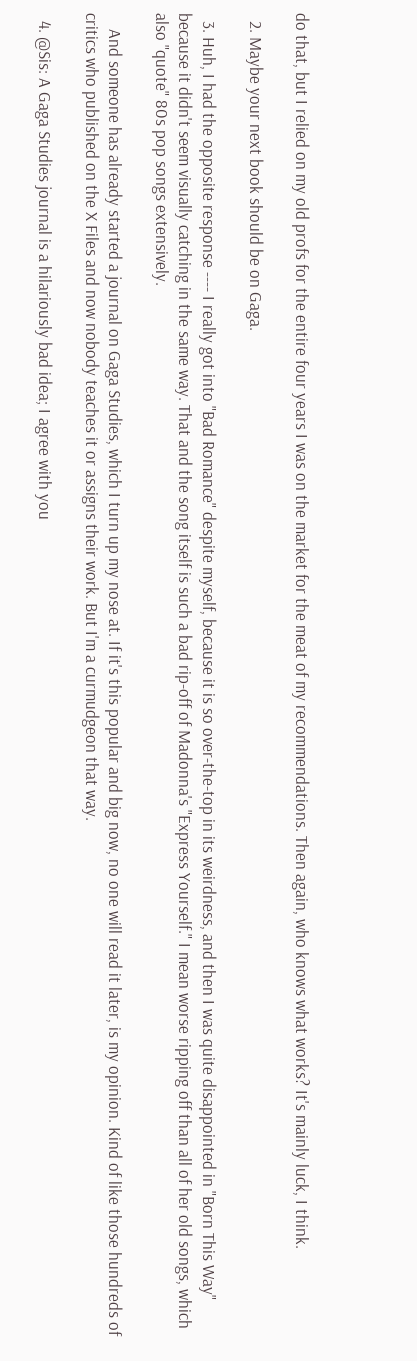do that, but I relied on my old profs for the entire four years I was on the market for the meat of my recommendations. Then again, who knows what works? It's mainly luck, I think.

  2. Maybe your next book should be on Gaga.

  3. Huh, I had the opposite response ---- I really got into "Bad Romance" despite myself, because it is so over-the-top in its weirdness, and then I was quite disappointed in "Born This Way" because it didn't seem visually catching in the same way. That and the song itself is such a bad rip-off of Madonna's "Express Yourself." I mean worse ripping off than all of her old songs, which also "quote" 80s pop songs extensively.

    And someone has already started a journal on Gaga Studies, which I turn up my nose at. If it's this popular and big now, no one will read it later, is my opinion. Kind of like those hundreds of critics who published on the X Files and now nobody teaches it or assigns their work. But I'm a curmudgeon that way.

  4. @Sis: A Gaga Studies journal is a hilariously bad idea; I agree with you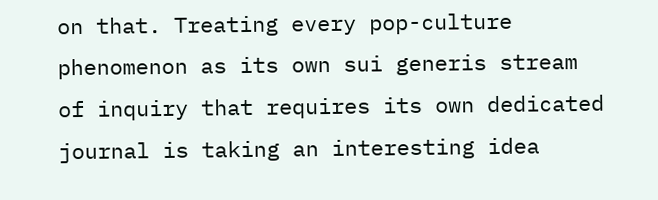on that. Treating every pop-culture phenomenon as its own sui generis stream of inquiry that requires its own dedicated journal is taking an interesting idea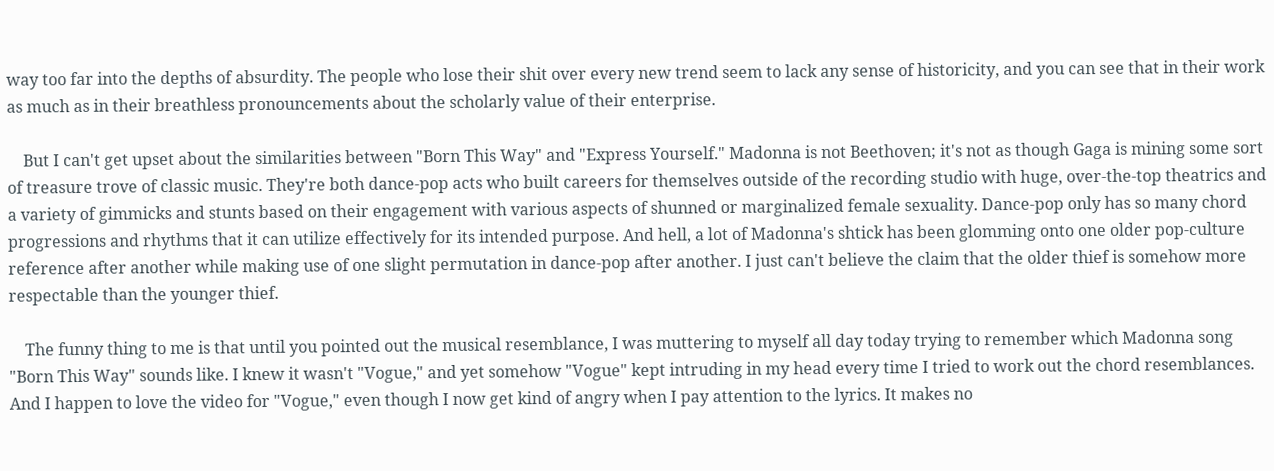way too far into the depths of absurdity. The people who lose their shit over every new trend seem to lack any sense of historicity, and you can see that in their work as much as in their breathless pronouncements about the scholarly value of their enterprise.

    But I can't get upset about the similarities between "Born This Way" and "Express Yourself." Madonna is not Beethoven; it's not as though Gaga is mining some sort of treasure trove of classic music. They're both dance-pop acts who built careers for themselves outside of the recording studio with huge, over-the-top theatrics and a variety of gimmicks and stunts based on their engagement with various aspects of shunned or marginalized female sexuality. Dance-pop only has so many chord progressions and rhythms that it can utilize effectively for its intended purpose. And hell, a lot of Madonna's shtick has been glomming onto one older pop-culture reference after another while making use of one slight permutation in dance-pop after another. I just can't believe the claim that the older thief is somehow more respectable than the younger thief.

    The funny thing to me is that until you pointed out the musical resemblance, I was muttering to myself all day today trying to remember which Madonna song "Born This Way" sounds like. I knew it wasn't "Vogue," and yet somehow "Vogue" kept intruding in my head every time I tried to work out the chord resemblances. And I happen to love the video for "Vogue," even though I now get kind of angry when I pay attention to the lyrics. It makes no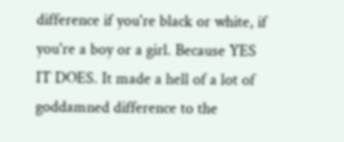difference if you're black or white, if you're a boy or a girl. Because YES IT DOES. It made a hell of a lot of goddamned difference to the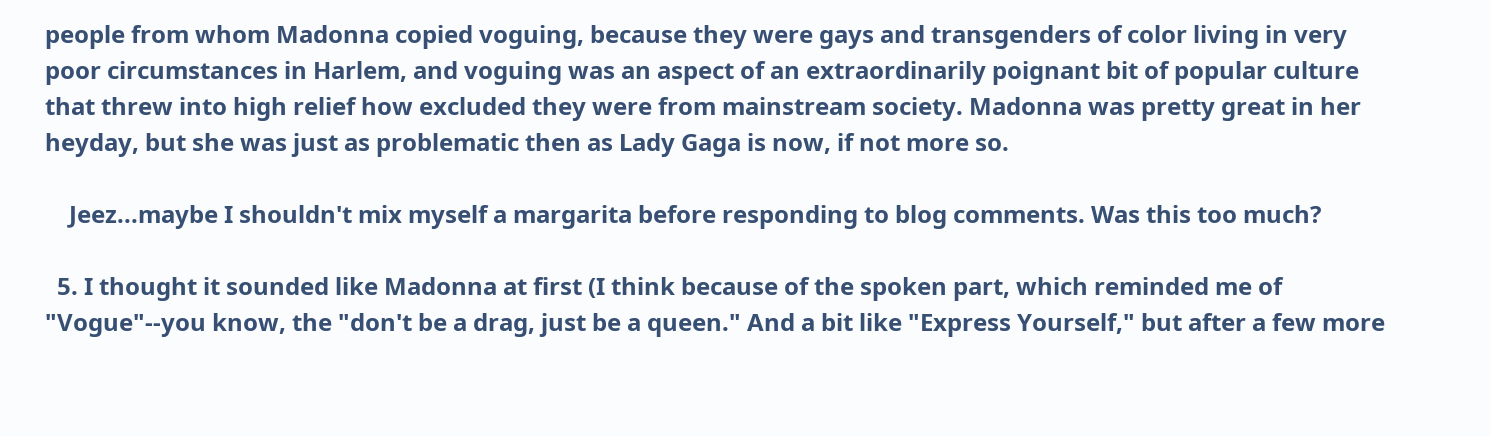people from whom Madonna copied voguing, because they were gays and transgenders of color living in very poor circumstances in Harlem, and voguing was an aspect of an extraordinarily poignant bit of popular culture that threw into high relief how excluded they were from mainstream society. Madonna was pretty great in her heyday, but she was just as problematic then as Lady Gaga is now, if not more so.

    Jeez...maybe I shouldn't mix myself a margarita before responding to blog comments. Was this too much?

  5. I thought it sounded like Madonna at first (I think because of the spoken part, which reminded me of "Vogue"--you know, the "don't be a drag, just be a queen." And a bit like "Express Yourself," but after a few more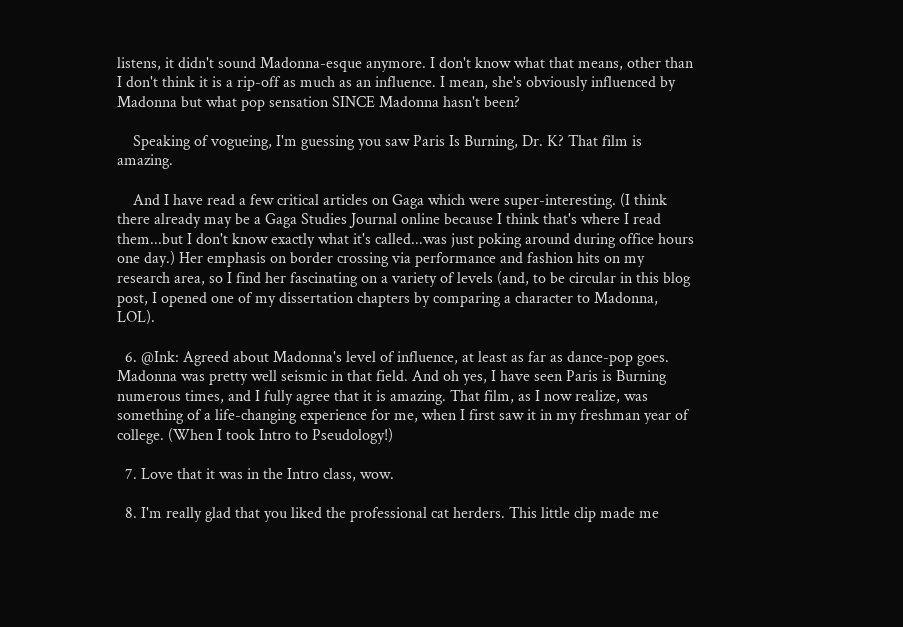listens, it didn't sound Madonna-esque anymore. I don't know what that means, other than I don't think it is a rip-off as much as an influence. I mean, she's obviously influenced by Madonna but what pop sensation SINCE Madonna hasn't been?

    Speaking of vogueing, I'm guessing you saw Paris Is Burning, Dr. K? That film is amazing.

    And I have read a few critical articles on Gaga which were super-interesting. (I think there already may be a Gaga Studies Journal online because I think that's where I read them...but I don't know exactly what it's called...was just poking around during office hours one day.) Her emphasis on border crossing via performance and fashion hits on my research area, so I find her fascinating on a variety of levels (and, to be circular in this blog post, I opened one of my dissertation chapters by comparing a character to Madonna, LOL).

  6. @Ink: Agreed about Madonna's level of influence, at least as far as dance-pop goes. Madonna was pretty well seismic in that field. And oh yes, I have seen Paris is Burning numerous times, and I fully agree that it is amazing. That film, as I now realize, was something of a life-changing experience for me, when I first saw it in my freshman year of college. (When I took Intro to Pseudology!)

  7. Love that it was in the Intro class, wow.

  8. I'm really glad that you liked the professional cat herders. This little clip made me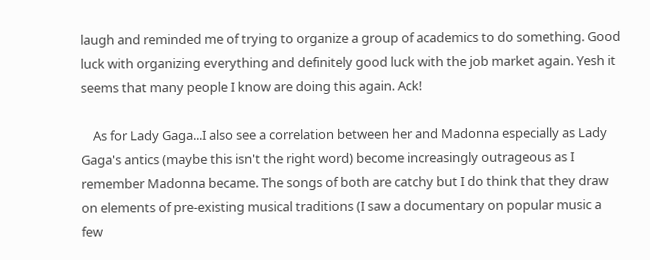laugh and reminded me of trying to organize a group of academics to do something. Good luck with organizing everything and definitely good luck with the job market again. Yesh it seems that many people I know are doing this again. Ack!

    As for Lady Gaga...I also see a correlation between her and Madonna especially as Lady Gaga's antics (maybe this isn't the right word) become increasingly outrageous as I remember Madonna became. The songs of both are catchy but I do think that they draw on elements of pre-existing musical traditions (I saw a documentary on popular music a few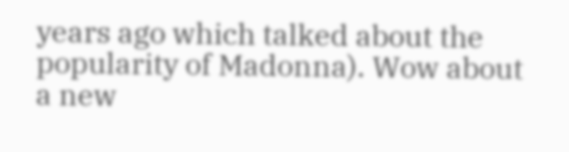years ago which talked about the popularity of Madonna). Wow about a new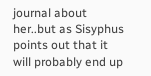journal about her..but as Sisyphus points out that it will probably end up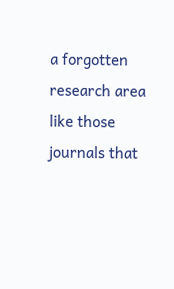a forgotten research area like those journals that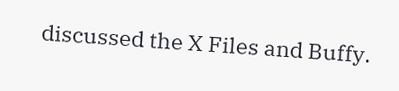discussed the X Files and Buffy.